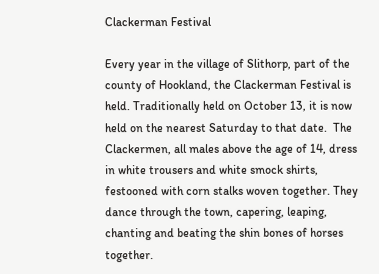Clackerman Festival

Every year in the village of Slithorp, part of the county of Hookland, the Clackerman Festival is held. Traditionally held on October 13, it is now held on the nearest Saturday to that date.  The Clackermen, all males above the age of 14, dress in white trousers and white smock shirts, festooned with corn stalks woven together. They dance through the town, capering, leaping, chanting and beating the shin bones of horses together.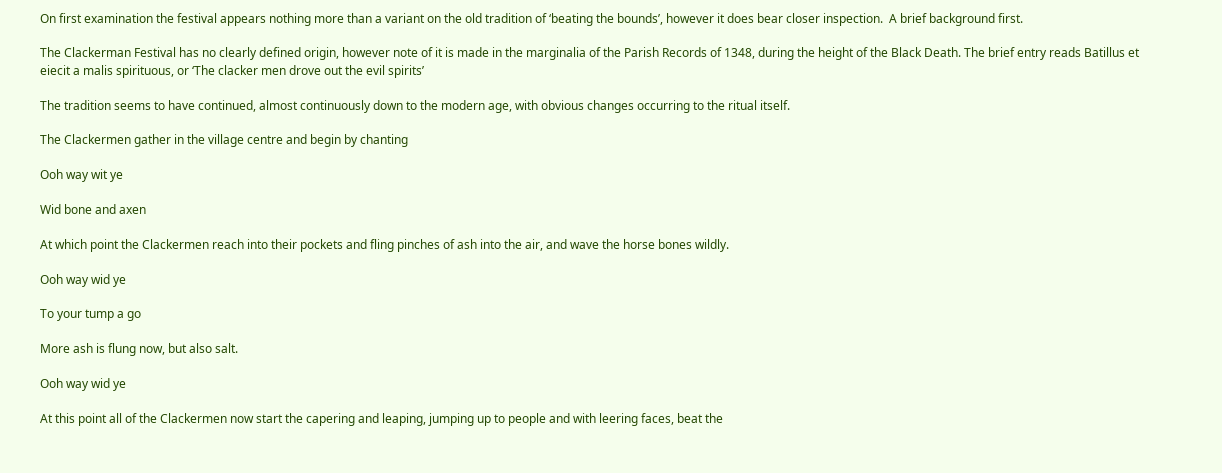On first examination the festival appears nothing more than a variant on the old tradition of ‘beating the bounds’, however it does bear closer inspection.  A brief background first.

The Clackerman Festival has no clearly defined origin, however note of it is made in the marginalia of the Parish Records of 1348, during the height of the Black Death. The brief entry reads Batillus et eiecit a malis spirituous, or ‘The clacker men drove out the evil spirits’

The tradition seems to have continued, almost continuously down to the modern age, with obvious changes occurring to the ritual itself.

The Clackermen gather in the village centre and begin by chanting

Ooh way wit ye

Wid bone and axen

At which point the Clackermen reach into their pockets and fling pinches of ash into the air, and wave the horse bones wildly.

Ooh way wid ye

To your tump a go

More ash is flung now, but also salt.

Ooh way wid ye

At this point all of the Clackermen now start the capering and leaping, jumping up to people and with leering faces, beat the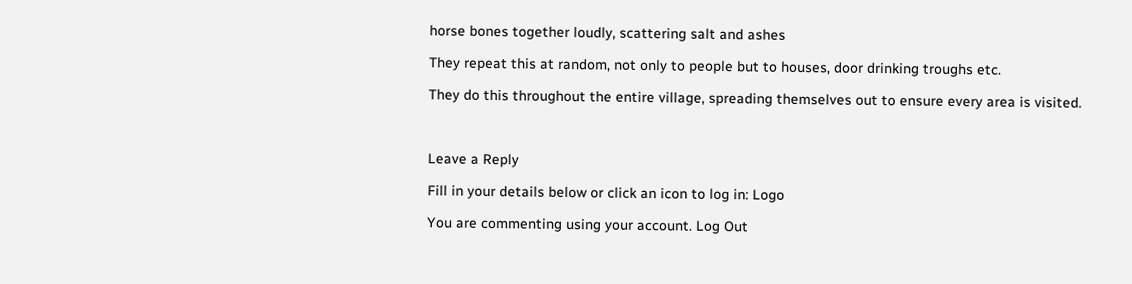horse bones together loudly, scattering salt and ashes

They repeat this at random, not only to people but to houses, door drinking troughs etc.

They do this throughout the entire village, spreading themselves out to ensure every area is visited.



Leave a Reply

Fill in your details below or click an icon to log in: Logo

You are commenting using your account. Log Out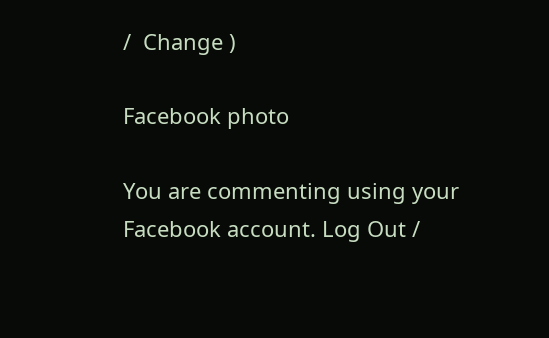/  Change )

Facebook photo

You are commenting using your Facebook account. Log Out /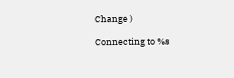Change )

Connecting to %s